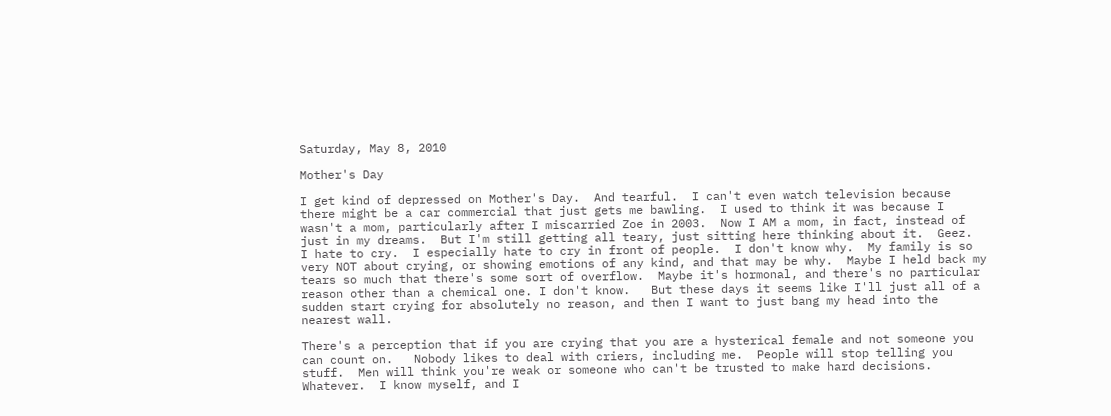Saturday, May 8, 2010

Mother's Day

I get kind of depressed on Mother's Day.  And tearful.  I can't even watch television because there might be a car commercial that just gets me bawling.  I used to think it was because I wasn't a mom, particularly after I miscarried Zoe in 2003.  Now I AM a mom, in fact, instead of just in my dreams.  But I'm still getting all teary, just sitting here thinking about it.  Geez.  I hate to cry.  I especially hate to cry in front of people.  I don't know why.  My family is so very NOT about crying, or showing emotions of any kind, and that may be why.  Maybe I held back my tears so much that there's some sort of overflow.  Maybe it's hormonal, and there's no particular reason other than a chemical one. I don't know.   But these days it seems like I'll just all of a sudden start crying for absolutely no reason, and then I want to just bang my head into the nearest wall.

There's a perception that if you are crying that you are a hysterical female and not someone you can count on.   Nobody likes to deal with criers, including me.  People will stop telling you stuff.  Men will think you're weak or someone who can't be trusted to make hard decisions.  Whatever.  I know myself, and I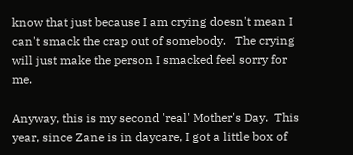know that just because I am crying doesn't mean I can't smack the crap out of somebody.   The crying will just make the person I smacked feel sorry for me.

Anyway, this is my second 'real' Mother's Day.  This year, since Zane is in daycare, I got a little box of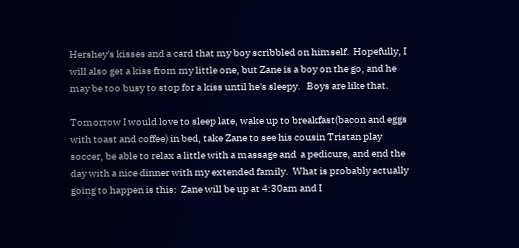Hershey's kisses and a card that my boy scribbled on himself.  Hopefully, I will also get a kiss from my little one, but Zane is a boy on the go, and he may be too busy to stop for a kiss until he's sleepy.   Boys are like that.

Tomorrow I would love to sleep late, wake up to breakfast(bacon and eggs with toast and coffee) in bed, take Zane to see his cousin Tristan play soccer, be able to relax a little with a massage and  a pedicure, and end the day with a nice dinner with my extended family.  What is probably actually going to happen is this:  Zane will be up at 4:30am and I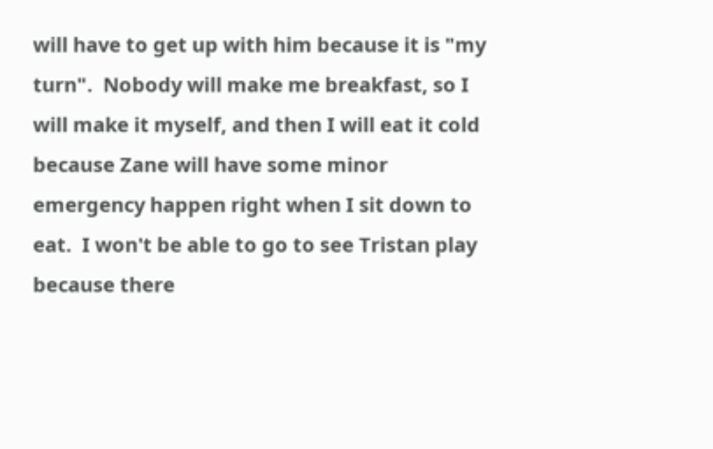will have to get up with him because it is "my turn".  Nobody will make me breakfast, so I will make it myself, and then I will eat it cold because Zane will have some minor emergency happen right when I sit down to eat.  I won't be able to go to see Tristan play because there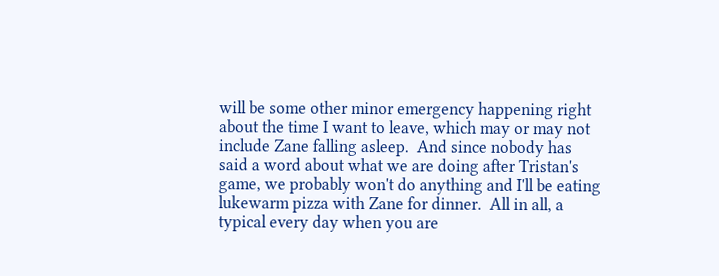will be some other minor emergency happening right about the time I want to leave, which may or may not include Zane falling asleep.  And since nobody has said a word about what we are doing after Tristan's game, we probably won't do anything and I'll be eating lukewarm pizza with Zane for dinner.  All in all, a typical every day when you are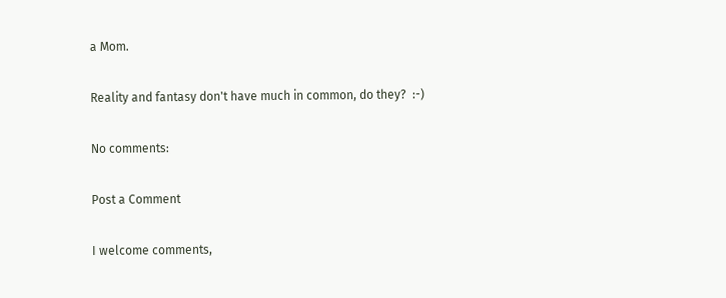a Mom.

Reality and fantasy don't have much in common, do they?  :-)

No comments:

Post a Comment

I welcome comments,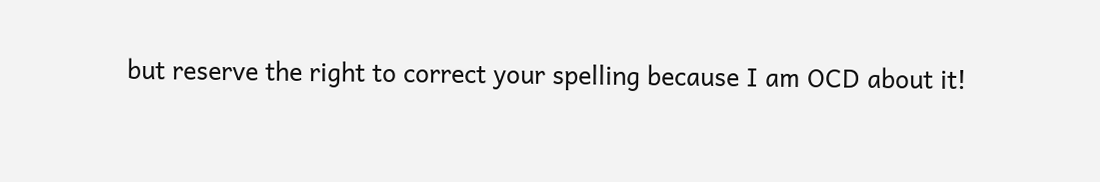but reserve the right to correct your spelling because I am OCD about it!